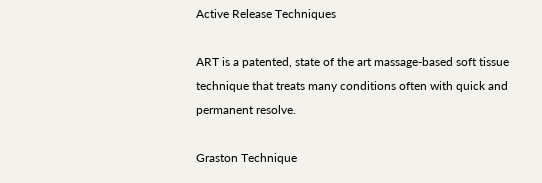Active Release Techniques

ART is a patented, state of the art massage-based soft tissue technique that treats many conditions often with quick and permanent resolve.

Graston Technique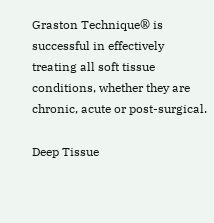Graston Technique® is successful in effectively treating all soft tissue conditions, whether they are chronic, acute or post-surgical.

Deep Tissue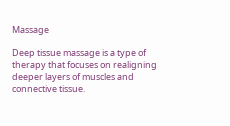Massage

Deep tissue massage is a type of therapy that focuses on realigning deeper layers of muscles and connective tissue.